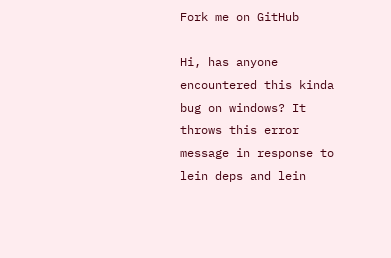Fork me on GitHub

Hi, has anyone encountered this kinda bug on windows? It throws this error message in response to lein deps and lein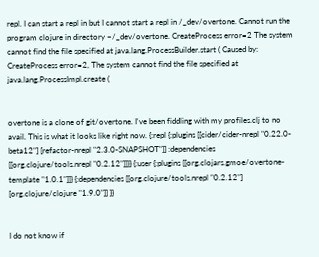repl. I can start a repl in but I cannot start a repl in /_dev/overtone. Cannot run the program clojure in directory ~/_dev/overtone. CreateProcess error=2 The system cannot find the file specified at java.lang.ProcessBuilder.start ( Caused by: CreateProcess error=2, The system cannot find the file specified at java.lang.ProcessImpl.create (


overtone is a clone of git/overtone. I've been fiddling with my profiles.clj to no avail. This is what it looks like right now. {:repl {:plugins [[cider/cider-nrepl "0.22.0-beta12"] [refactor-nrepl "2.3.0-SNAPSHOT"]] :dependencies [[org.clojure/tools.nrepl "0.2.12"]]}} {:user {:plugins [[org.clojars.gmoe/overtone-template "1.0.1"]]} {:dependencies [[org.clojure/tools.nrepl "0.2.12"] [org.clojure/clojure "1.9.0"]] }}


I do not know if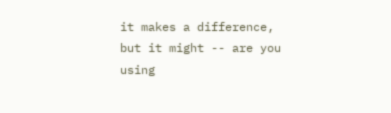it makes a difference, but it might -- are you using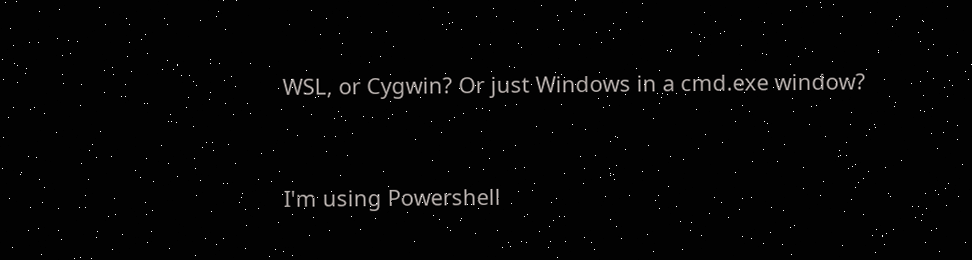WSL, or Cygwin? Or just Windows in a cmd.exe window?


I'm using Powershell